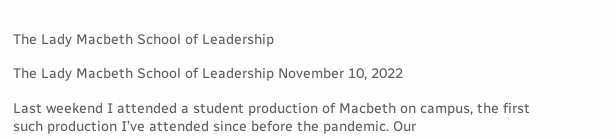The Lady Macbeth School of Leadership

The Lady Macbeth School of Leadership November 10, 2022

Last weekend I attended a student production of Macbeth on campus, the first such production I’ve attended since before the pandemic. Our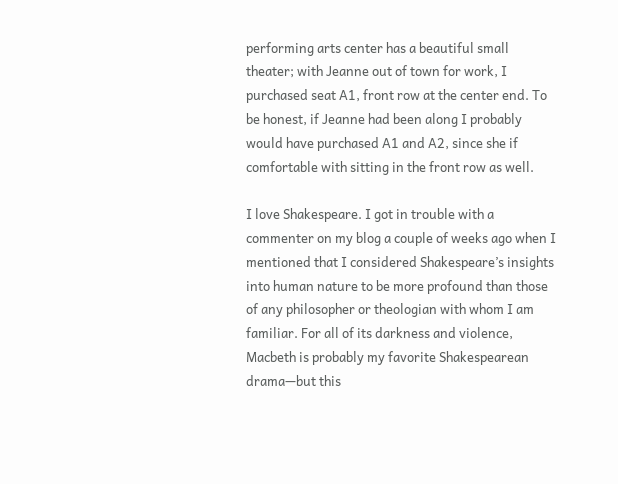performing arts center has a beautiful small theater; with Jeanne out of town for work, I purchased seat A1, front row at the center end. To be honest, if Jeanne had been along I probably would have purchased A1 and A2, since she if comfortable with sitting in the front row as well.

I love Shakespeare. I got in trouble with a commenter on my blog a couple of weeks ago when I mentioned that I considered Shakespeare’s insights into human nature to be more profound than those of any philosopher or theologian with whom I am familiar. For all of its darkness and violence, Macbeth is probably my favorite Shakespearean drama—but this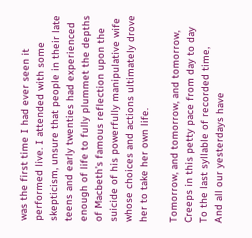was the first time I had ever seen it performed live. I attended with some skepticism, unsure that people in their late teens and early twenties had experienced enough of life to fully plummet the depths of Macbeth’s famous reflection upon the suicide of his powerfully manipulative wife whose choices and actions ultimately drove her to take her own life.

Tomorrow, and tomorrow, and tomorrow,
Creeps in this petty pace from day to day
To the last syllable of recorded time,
And all our yesterdays have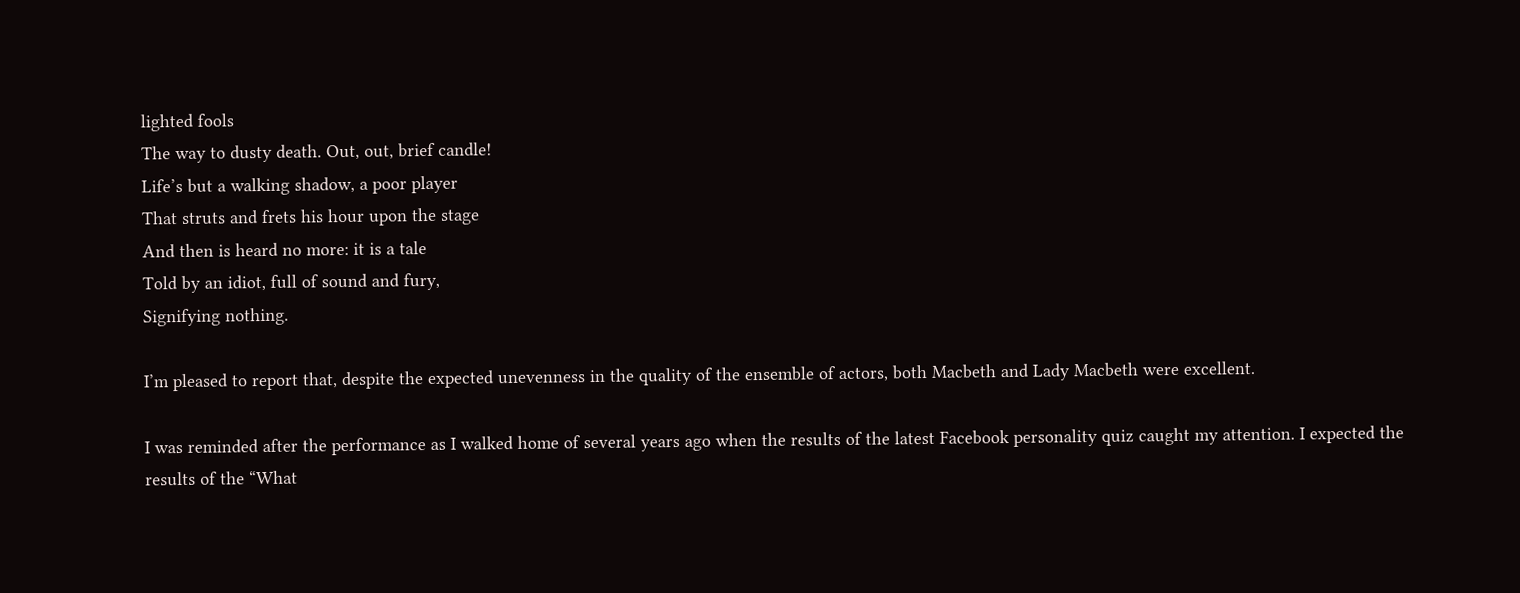lighted fools
The way to dusty death. Out, out, brief candle!
Life’s but a walking shadow, a poor player
That struts and frets his hour upon the stage
And then is heard no more: it is a tale
Told by an idiot, full of sound and fury,
Signifying nothing.

I’m pleased to report that, despite the expected unevenness in the quality of the ensemble of actors, both Macbeth and Lady Macbeth were excellent.

I was reminded after the performance as I walked home of several years ago when the results of the latest Facebook personality quiz caught my attention. I expected the results of the “What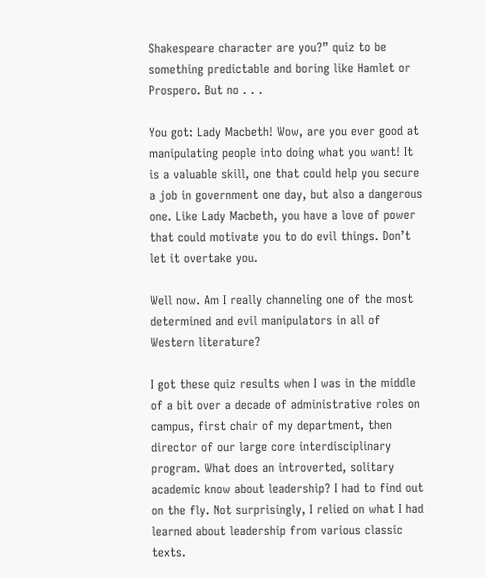Shakespeare character are you?” quiz to be something predictable and boring like Hamlet or Prospero. But no . . .

You got: Lady Macbeth! Wow, are you ever good at manipulating people into doing what you want! It is a valuable skill, one that could help you secure a job in government one day, but also a dangerous one. Like Lady Macbeth, you have a love of power that could motivate you to do evil things. Don’t let it overtake you.

Well now. Am I really channeling one of the most determined and evil manipulators in all of Western literature?

I got these quiz results when I was in the middle of a bit over a decade of administrative roles on campus, first chair of my department, then director of our large core interdisciplinary program. What does an introverted, solitary academic know about leadership? I had to find out on the fly. Not surprisingly, I relied on what I had learned about leadership from various classic texts.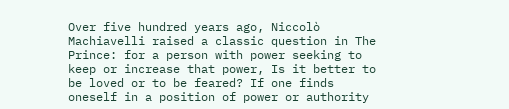Over five hundred years ago, Niccolò Machiavelli raised a classic question in The Prince: for a person with power seeking to keep or increase that power, Is it better to be loved or to be feared? If one finds oneself in a position of power or authority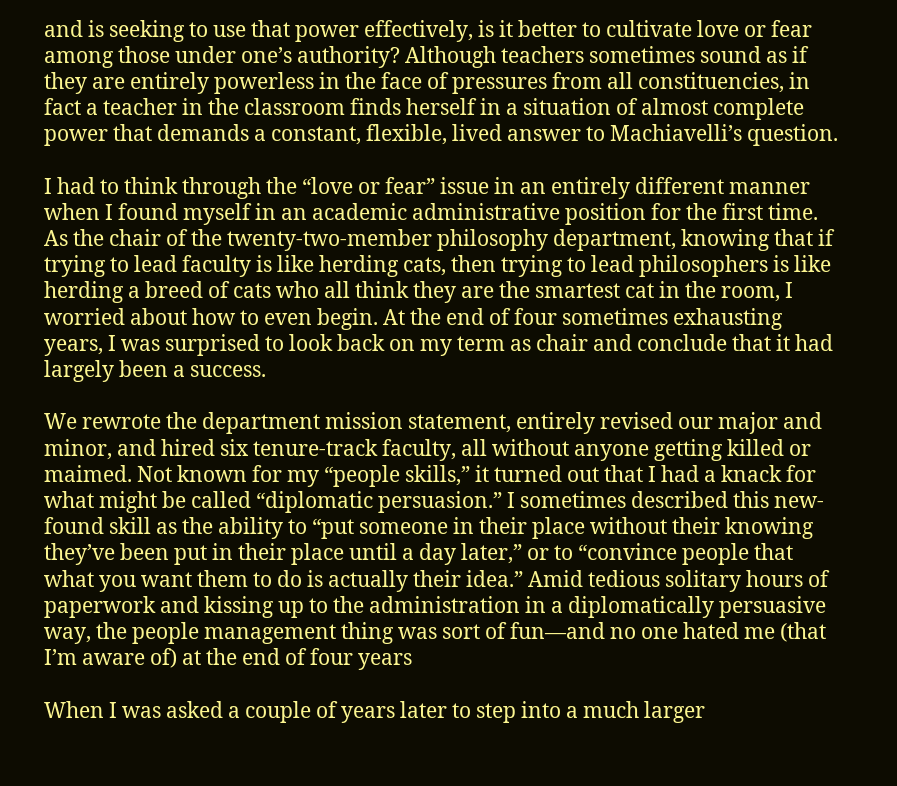and is seeking to use that power effectively, is it better to cultivate love or fear among those under one’s authority? Although teachers sometimes sound as if they are entirely powerless in the face of pressures from all constituencies, in fact a teacher in the classroom finds herself in a situation of almost complete power that demands a constant, flexible, lived answer to Machiavelli’s question.

I had to think through the “love or fear” issue in an entirely different manner when I found myself in an academic administrative position for the first time. As the chair of the twenty-two-member philosophy department, knowing that if trying to lead faculty is like herding cats, then trying to lead philosophers is like herding a breed of cats who all think they are the smartest cat in the room, I worried about how to even begin. At the end of four sometimes exhausting years, I was surprised to look back on my term as chair and conclude that it had largely been a success.

We rewrote the department mission statement, entirely revised our major and minor, and hired six tenure-track faculty, all without anyone getting killed or maimed. Not known for my “people skills,” it turned out that I had a knack for what might be called “diplomatic persuasion.” I sometimes described this new-found skill as the ability to “put someone in their place without their knowing they’ve been put in their place until a day later,” or to “convince people that what you want them to do is actually their idea.” Amid tedious solitary hours of paperwork and kissing up to the administration in a diplomatically persuasive way, the people management thing was sort of fun—and no one hated me (that I’m aware of) at the end of four years

When I was asked a couple of years later to step into a much larger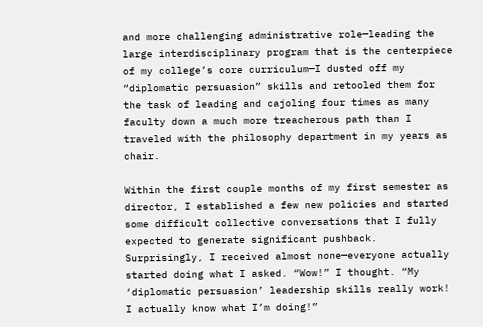and more challenging administrative role—leading the large interdisciplinary program that is the centerpiece of my college’s core curriculum—I dusted off my “diplomatic persuasion” skills and retooled them for the task of leading and cajoling four times as many faculty down a much more treacherous path than I traveled with the philosophy department in my years as chair.

Within the first couple months of my first semester as director, I established a few new policies and started some difficult collective conversations that I fully expected to generate significant pushback. Surprisingly, I received almost none—everyone actually started doing what I asked. “Wow!” I thought. “My ‘diplomatic persuasion’ leadership skills really work! I actually know what I’m doing!”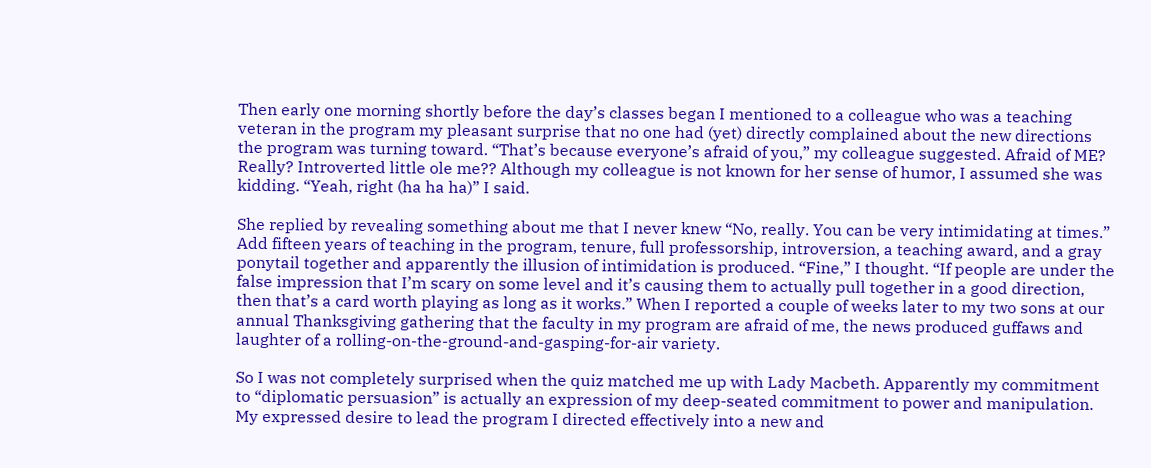Then early one morning shortly before the day’s classes began I mentioned to a colleague who was a teaching veteran in the program my pleasant surprise that no one had (yet) directly complained about the new directions the program was turning toward. “That’s because everyone’s afraid of you,” my colleague suggested. Afraid of ME? Really? Introverted little ole me?? Although my colleague is not known for her sense of humor, I assumed she was kidding. “Yeah, right (ha ha ha)” I said.

She replied by revealing something about me that I never knew “No, really. You can be very intimidating at times.” Add fifteen years of teaching in the program, tenure, full professorship, introversion, a teaching award, and a gray ponytail together and apparently the illusion of intimidation is produced. “Fine,” I thought. “If people are under the false impression that I’m scary on some level and it’s causing them to actually pull together in a good direction, then that’s a card worth playing as long as it works.” When I reported a couple of weeks later to my two sons at our annual Thanksgiving gathering that the faculty in my program are afraid of me, the news produced guffaws and laughter of a rolling-on-the-ground-and-gasping-for-air variety.

So I was not completely surprised when the quiz matched me up with Lady Macbeth. Apparently my commitment to “diplomatic persuasion” is actually an expression of my deep-seated commitment to power and manipulation. My expressed desire to lead the program I directed effectively into a new and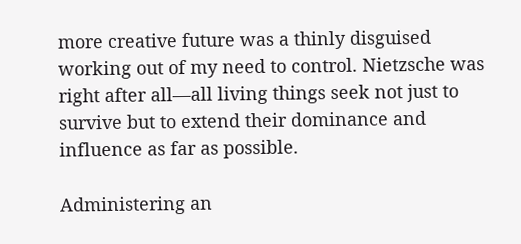more creative future was a thinly disguised working out of my need to control. Nietzsche was right after all—all living things seek not just to survive but to extend their dominance and influence as far as possible.

Administering an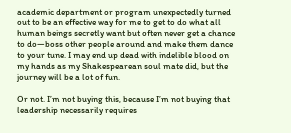academic department or program unexpectedly turned out to be an effective way for me to get to do what all human beings secretly want but often never get a chance to do—boss other people around and make them dance to your tune. I may end up dead with indelible blood on my hands as my Shakespearean soul mate did, but the journey will be a lot of fun.

Or not. I’m not buying this, because I’m not buying that leadership necessarily requires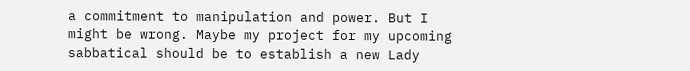a commitment to manipulation and power. But I might be wrong. Maybe my project for my upcoming sabbatical should be to establish a new Lady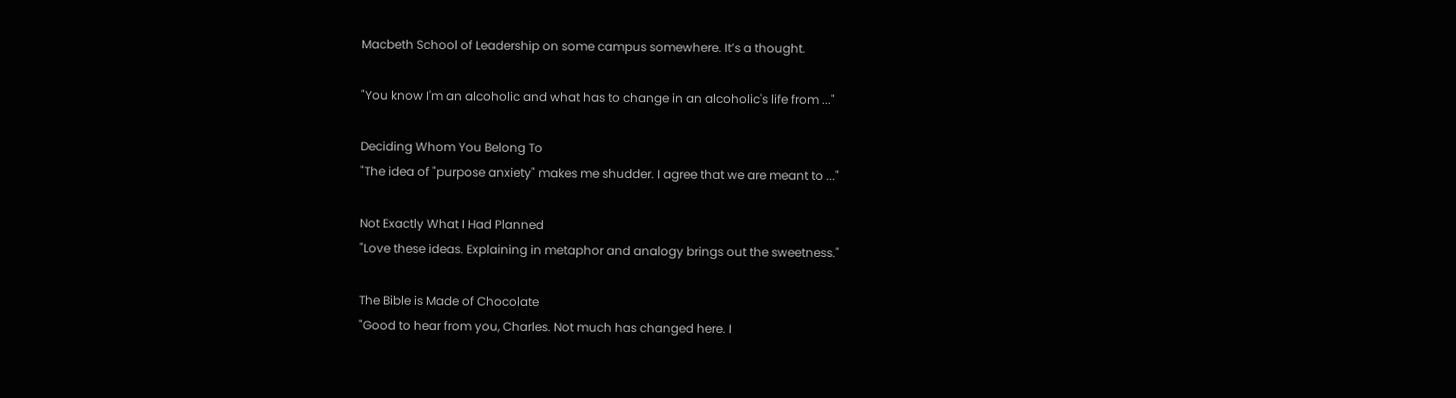Macbeth School of Leadership on some campus somewhere. It’s a thought.

"You know I'm an alcoholic and what has to change in an alcoholic's life from ..."

Deciding Whom You Belong To
"The idea of "purpose anxiety" makes me shudder. I agree that we are meant to ..."

Not Exactly What I Had Planned
"Love these ideas. Explaining in metaphor and analogy brings out the sweetness."

The Bible is Made of Chocolate
"Good to hear from you, Charles. Not much has changed here. I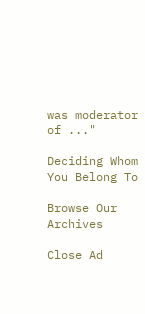was moderator of ..."

Deciding Whom You Belong To

Browse Our Archives

Close Ad